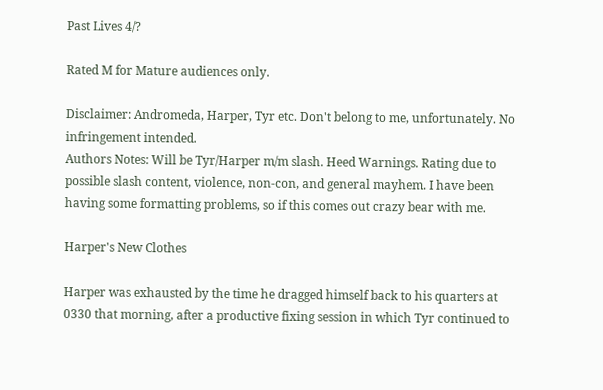Past Lives 4/?

Rated M for Mature audiences only.

Disclaimer: Andromeda, Harper, Tyr etc. Don't belong to me, unfortunately. No infringement intended.
Authors Notes: Will be Tyr/Harper m/m slash. Heed Warnings. Rating due to possible slash content, violence, non-con, and general mayhem. I have been having some formatting problems, so if this comes out crazy bear with me.

Harper's New Clothes

Harper was exhausted by the time he dragged himself back to his quarters at 0330 that morning, after a productive fixing session in which Tyr continued to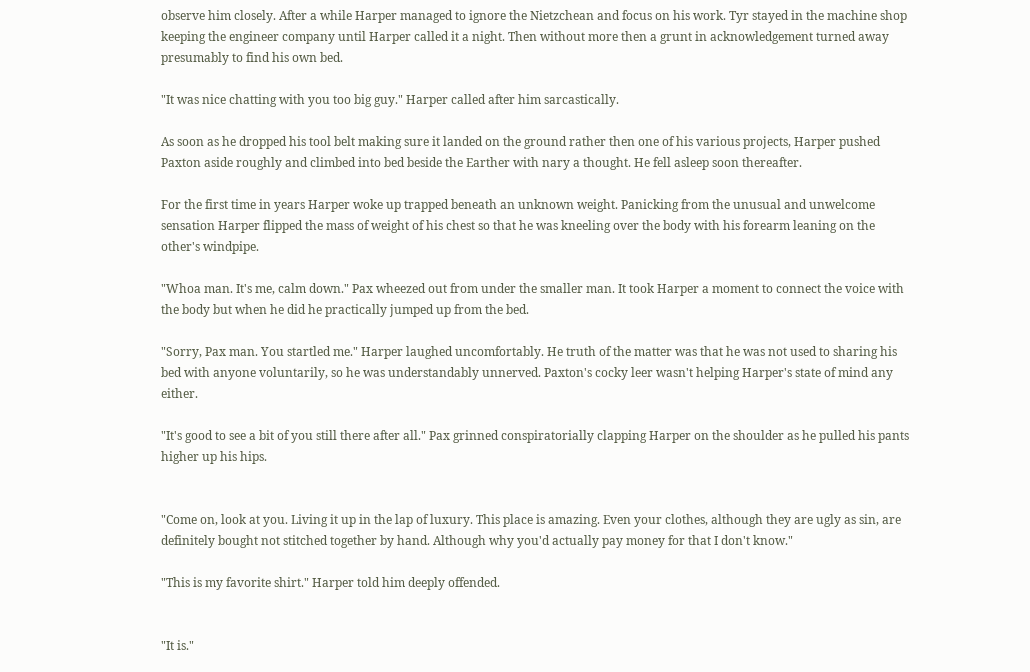observe him closely. After a while Harper managed to ignore the Nietzchean and focus on his work. Tyr stayed in the machine shop keeping the engineer company until Harper called it a night. Then without more then a grunt in acknowledgement turned away presumably to find his own bed.

"It was nice chatting with you too big guy." Harper called after him sarcastically.

As soon as he dropped his tool belt making sure it landed on the ground rather then one of his various projects, Harper pushed Paxton aside roughly and climbed into bed beside the Earther with nary a thought. He fell asleep soon thereafter.

For the first time in years Harper woke up trapped beneath an unknown weight. Panicking from the unusual and unwelcome sensation Harper flipped the mass of weight of his chest so that he was kneeling over the body with his forearm leaning on the other's windpipe.

"Whoa man. It's me, calm down." Pax wheezed out from under the smaller man. It took Harper a moment to connect the voice with the body but when he did he practically jumped up from the bed.

"Sorry, Pax man. You startled me." Harper laughed uncomfortably. He truth of the matter was that he was not used to sharing his bed with anyone voluntarily, so he was understandably unnerved. Paxton's cocky leer wasn't helping Harper's state of mind any either.

"It's good to see a bit of you still there after all." Pax grinned conspiratorially clapping Harper on the shoulder as he pulled his pants higher up his hips.


"Come on, look at you. Living it up in the lap of luxury. This place is amazing. Even your clothes, although they are ugly as sin, are definitely bought not stitched together by hand. Although why you'd actually pay money for that I don't know."

"This is my favorite shirt." Harper told him deeply offended.


"It is."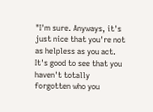"I'm sure. Anyways, it's just nice that you're not as helpless as you act. It's good to see that you haven't totally forgotten who you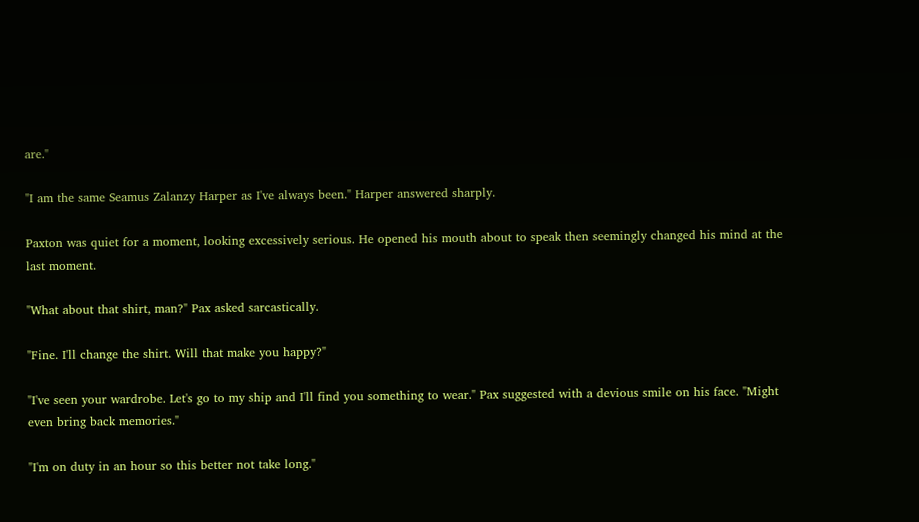are."

"I am the same Seamus Zalanzy Harper as I've always been." Harper answered sharply.

Paxton was quiet for a moment, looking excessively serious. He opened his mouth about to speak then seemingly changed his mind at the last moment.

"What about that shirt, man?" Pax asked sarcastically.

"Fine. I'll change the shirt. Will that make you happy?"

"I've seen your wardrobe. Let's go to my ship and I'll find you something to wear." Pax suggested with a devious smile on his face. "Might even bring back memories."

"I'm on duty in an hour so this better not take long."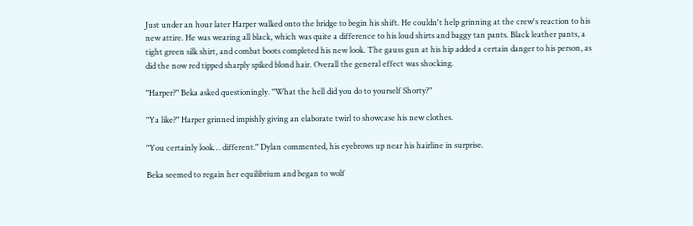Just under an hour later Harper walked onto the bridge to begin his shift. He couldn't help grinning at the crew's reaction to his new attire. He was wearing all black, which was quite a difference to his loud shirts and baggy tan pants. Black leather pants, a tight green silk shirt, and combat boots completed his new look. The gauss gun at his hip added a certain danger to his person, as did the now red tipped sharply spiked blond hair. Overall the general effect was shocking.

"Harper?" Beka asked questioningly. "What the hell did you do to yourself Shorty?"

"Ya like?" Harper grinned impishly giving an elaborate twirl to showcase his new clothes.

"You certainly look… different." Dylan commented, his eyebrows up near his hairline in surprise.

Beka seemed to regain her equilibrium and began to wolf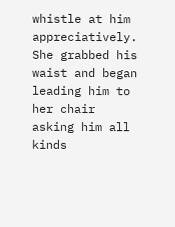whistle at him appreciatively. She grabbed his waist and began leading him to her chair asking him all kinds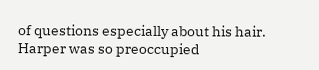of questions especially about his hair. Harper was so preoccupied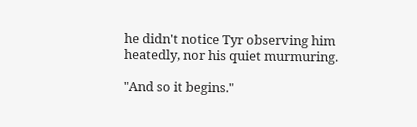he didn't notice Tyr observing him heatedly, nor his quiet murmuring.

"And so it begins."